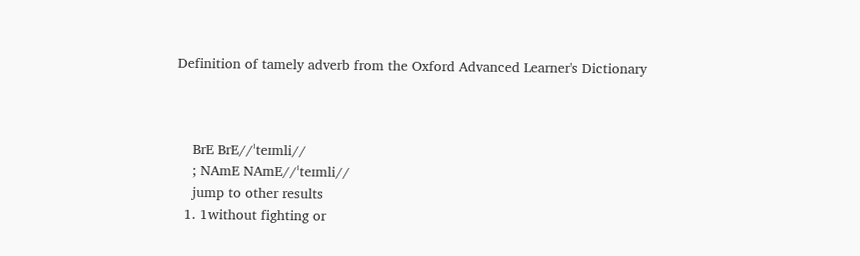Definition of tamely adverb from the Oxford Advanced Learner's Dictionary



    BrE BrE//ˈteɪmli//
    ; NAmE NAmE//ˈteɪmli//
    jump to other results
  1. 1without fighting or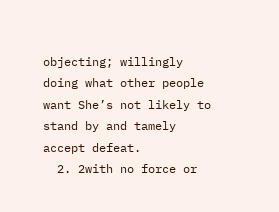objecting; willingly doing what other people want She’s not likely to stand by and tamely accept defeat.
  2. 2with no force or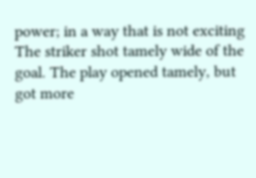power; in a way that is not exciting The striker shot tamely wide of the goal. The play opened tamely, but got more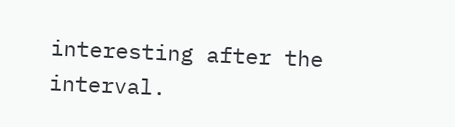interesting after the interval.